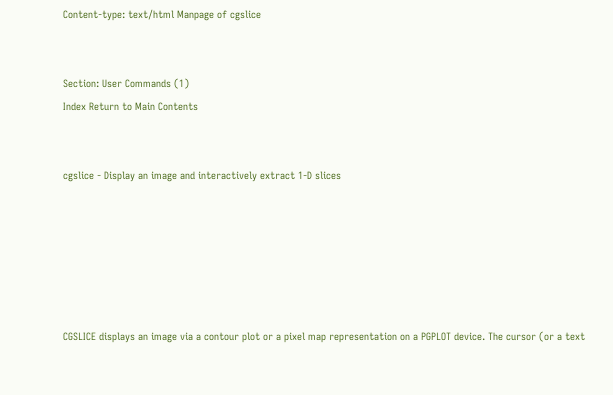Content-type: text/html Manpage of cgslice


Section: User Commands (1)
Index Return to Main Contents


cgslice - Display an image and interactively extract 1-D slices






CGSLICE displays an image via a contour plot or a pixel map representation on a PGPLOT device. The cursor (or a text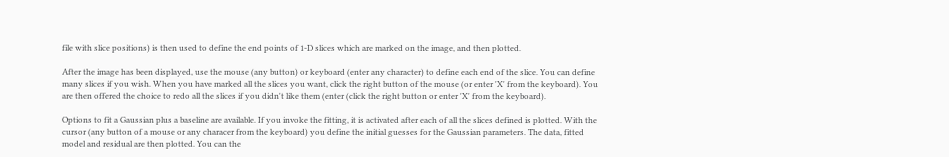file with slice positions) is then used to define the end points of 1-D slices which are marked on the image, and then plotted.

After the image has been displayed, use the mouse (any button) or keyboard (enter any character) to define each end of the slice. You can define many slices if you wish. When you have marked all the slices you want, click the right button of the mouse (or enter 'X' from the keyboard). You are then offered the choice to redo all the slices if you didn't like them (enter (click the right button or enter 'X' from the keyboard).

Options to fit a Gaussian plus a baseline are available. If you invoke the fitting, it is activated after each of all the slices defined is plotted. With the cursor (any button of a mouse or any characer from the keyboard) you define the initial guesses for the Gaussian parameters. The data, fitted model and residual are then plotted. You can the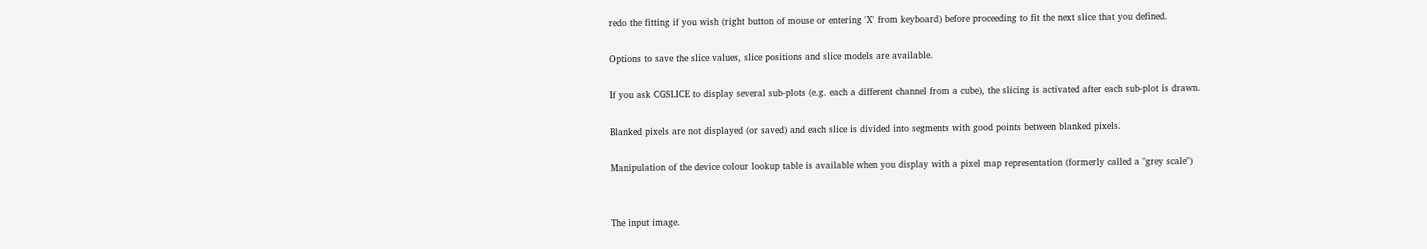redo the fitting if you wish (right button of mouse or entering 'X' from keyboard) before proceeding to fit the next slice that you defined.

Options to save the slice values, slice positions and slice models are available.

If you ask CGSLICE to display several sub-plots (e.g. each a different channel from a cube), the slicing is activated after each sub-plot is drawn.

Blanked pixels are not displayed (or saved) and each slice is divided into segments with good points between blanked pixels.

Manipulation of the device colour lookup table is available when you display with a pixel map representation (formerly called a "grey scale")


The input image.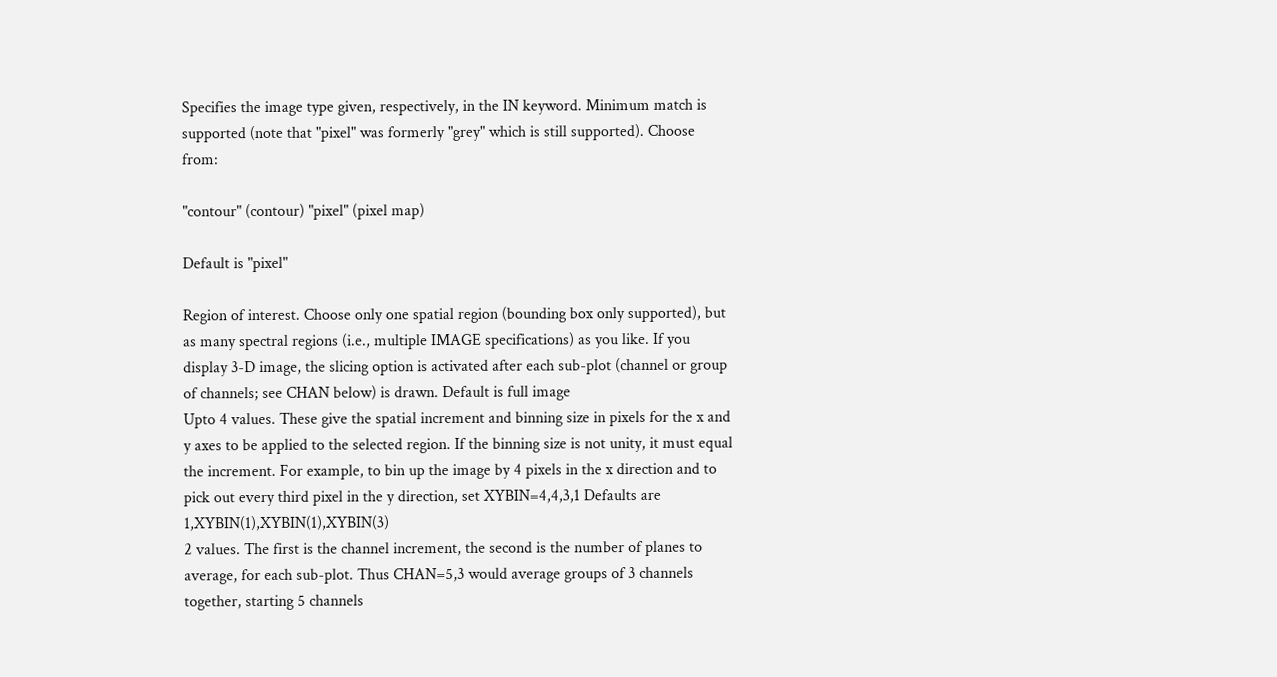Specifies the image type given, respectively, in the IN keyword. Minimum match is supported (note that "pixel" was formerly "grey" which is still supported). Choose from:

"contour" (contour) "pixel" (pixel map)

Default is "pixel"

Region of interest. Choose only one spatial region (bounding box only supported), but as many spectral regions (i.e., multiple IMAGE specifications) as you like. If you display 3-D image, the slicing option is activated after each sub-plot (channel or group of channels; see CHAN below) is drawn. Default is full image
Upto 4 values. These give the spatial increment and binning size in pixels for the x and y axes to be applied to the selected region. If the binning size is not unity, it must equal the increment. For example, to bin up the image by 4 pixels in the x direction and to pick out every third pixel in the y direction, set XYBIN=4,4,3,1 Defaults are 1,XYBIN(1),XYBIN(1),XYBIN(3)
2 values. The first is the channel increment, the second is the number of planes to average, for each sub-plot. Thus CHAN=5,3 would average groups of 3 channels together, starting 5 channels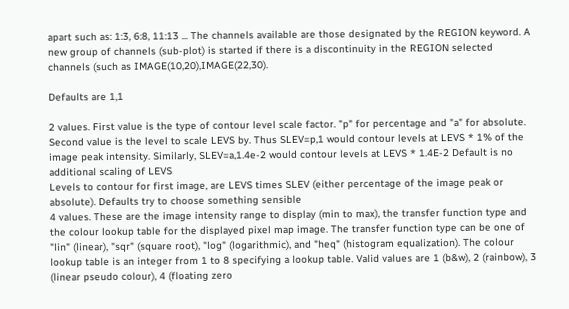apart such as: 1:3, 6:8, 11:13 ... The channels available are those designated by the REGION keyword. A new group of channels (sub-plot) is started if there is a discontinuity in the REGION selected channels (such as IMAGE(10,20),IMAGE(22,30).

Defaults are 1,1

2 values. First value is the type of contour level scale factor. "p" for percentage and "a" for absolute. Second value is the level to scale LEVS by. Thus SLEV=p,1 would contour levels at LEVS * 1% of the image peak intensity. Similarly, SLEV=a,1.4e-2 would contour levels at LEVS * 1.4E-2 Default is no additional scaling of LEVS
Levels to contour for first image, are LEVS times SLEV (either percentage of the image peak or absolute). Defaults try to choose something sensible
4 values. These are the image intensity range to display (min to max), the transfer function type and the colour lookup table for the displayed pixel map image. The transfer function type can be one of "lin" (linear), "sqr" (square root), "log" (logarithmic), and "heq" (histogram equalization). The colour lookup table is an integer from 1 to 8 specifying a lookup table. Valid values are 1 (b&w), 2 (rainbow), 3 (linear pseudo colour), 4 (floating zero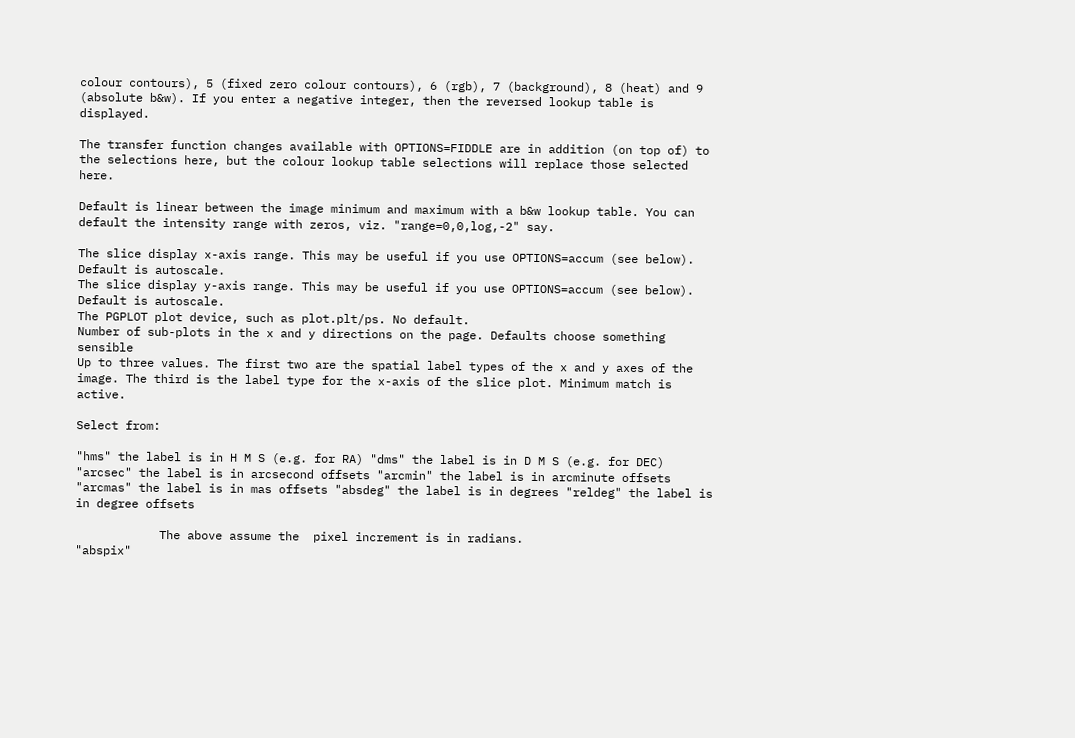colour contours), 5 (fixed zero colour contours), 6 (rgb), 7 (background), 8 (heat) and 9 (absolute b&w). If you enter a negative integer, then the reversed lookup table is displayed.

The transfer function changes available with OPTIONS=FIDDLE are in addition (on top of) to the selections here, but the colour lookup table selections will replace those selected here.

Default is linear between the image minimum and maximum with a b&w lookup table. You can default the intensity range with zeros, viz. "range=0,0,log,-2" say.

The slice display x-axis range. This may be useful if you use OPTIONS=accum (see below). Default is autoscale.
The slice display y-axis range. This may be useful if you use OPTIONS=accum (see below). Default is autoscale.
The PGPLOT plot device, such as plot.plt/ps. No default.
Number of sub-plots in the x and y directions on the page. Defaults choose something sensible
Up to three values. The first two are the spatial label types of the x and y axes of the image. The third is the label type for the x-axis of the slice plot. Minimum match is active.

Select from:

"hms" the label is in H M S (e.g. for RA) "dms" the label is in D M S (e.g. for DEC) "arcsec" the label is in arcsecond offsets "arcmin" the label is in arcminute offsets "arcmas" the label is in mas offsets "absdeg" the label is in degrees "reldeg" the label is in degree offsets

            The above assume the  pixel increment is in radians.
"abspix"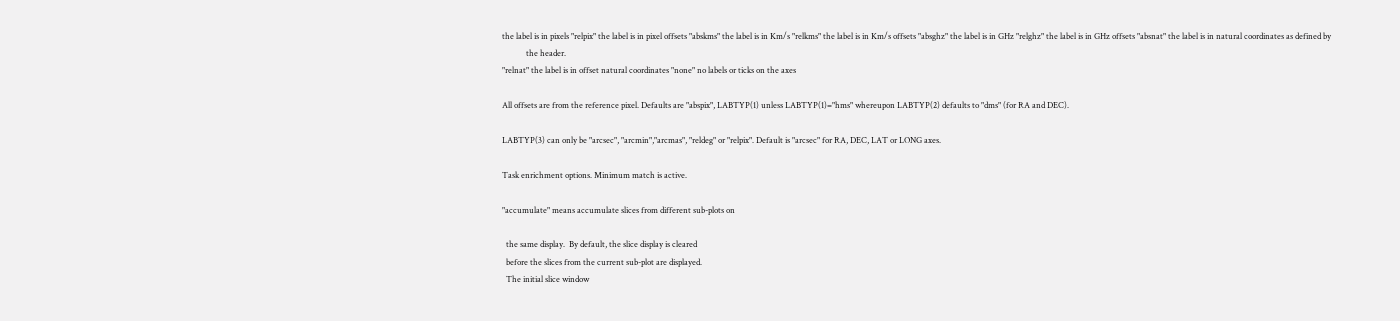the label is in pixels "relpix" the label is in pixel offsets "abskms" the label is in Km/s "relkms" the label is in Km/s offsets "absghz" the label is in GHz "relghz" the label is in GHz offsets "absnat" the label is in natural coordinates as defined by
            the header.
"relnat" the label is in offset natural coordinates "none" no labels or ticks on the axes

All offsets are from the reference pixel. Defaults are "abspix", LABTYP(1) unless LABTYP(1)="hms" whereupon LABTYP(2) defaults to "dms" (for RA and DEC).

LABTYP(3) can only be "arcsec", "arcmin","arcmas", "reldeg" or "relpix". Default is "arcsec" for RA, DEC, LAT or LONG axes.

Task enrichment options. Minimum match is active.

"accumulate" means accumulate slices from different sub-plots on

  the same display.  By default, the slice display is cleared
  before the slices from the current sub-plot are displayed.
  The initial slice window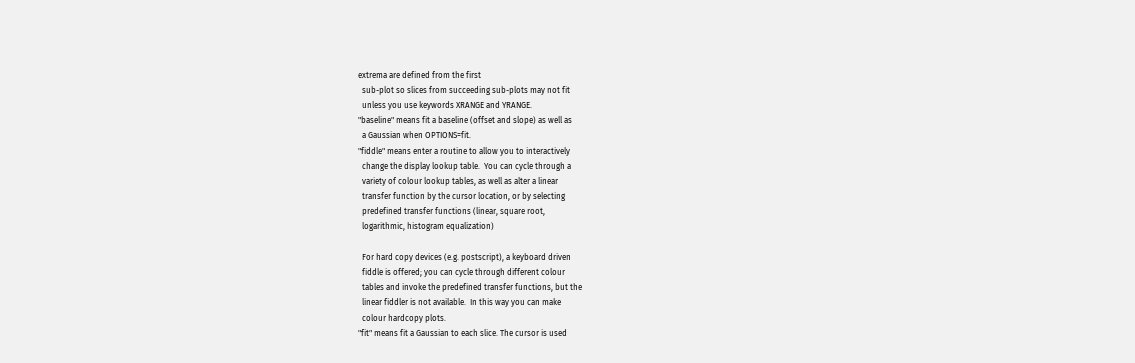extrema are defined from the first
  sub-plot so slices from succeeding sub-plots may not fit
  unless you use keywords XRANGE and YRANGE.
"baseline" means fit a baseline (offset and slope) as well as
  a Gaussian when OPTIONS=fit.
"fiddle" means enter a routine to allow you to interactively
  change the display lookup table.  You can cycle through a
  variety of colour lookup tables, as well as alter a linear
  transfer function by the cursor location, or by selecting
  predefined transfer functions (linear, square root,
  logarithmic, histogram equalization)

  For hard copy devices (e.g. postscript), a keyboard driven
  fiddle is offered; you can cycle through different colour
  tables and invoke the predefined transfer functions, but the
  linear fiddler is not available.  In this way you can make
  colour hardcopy plots.
"fit" means fit a Gaussian to each slice. The cursor is used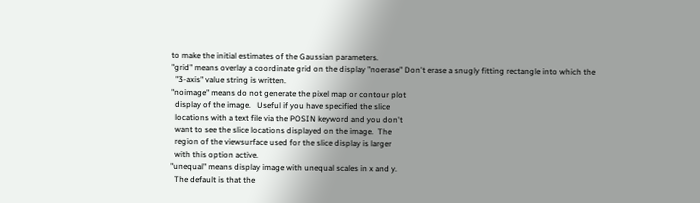to make the initial estimates of the Gaussian parameters.
"grid" means overlay a coordinate grid on the display "noerase" Don't erase a snugly fitting rectangle into which the
  "3-axis" value string is written.
"noimage" means do not generate the pixel map or contour plot
  display of the image.   Useful if you have specified the slice
  locations with a text file via the POSIN keyword and you don't
  want to see the slice locations displayed on the image.  The
  region of the viewsurface used for the slice display is larger
  with this option active.
"unequal" means display image with unequal scales in x and y.
  The default is that the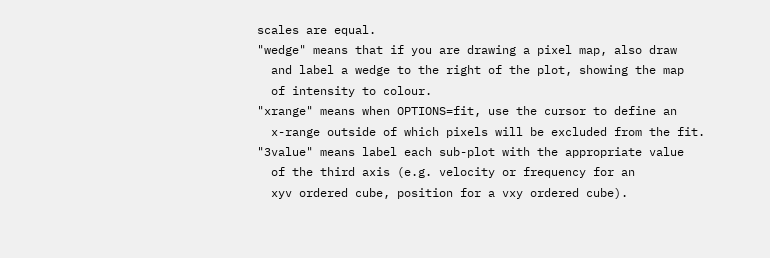scales are equal.
"wedge" means that if you are drawing a pixel map, also draw
  and label a wedge to the right of the plot, showing the map
  of intensity to colour.
"xrange" means when OPTIONS=fit, use the cursor to define an
  x-range outside of which pixels will be excluded from the fit.
"3value" means label each sub-plot with the appropriate value
  of the third axis (e.g. velocity or frequency for an
  xyv ordered cube, position for a vxy ordered cube).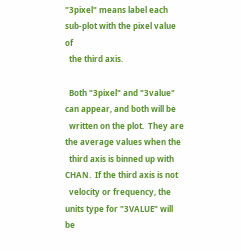"3pixel" means label each sub-plot with the pixel value of
  the third axis.

  Both "3pixel" and "3value" can appear, and both will be
  written on the plot.  They are the average values when the
  third axis is binned up with CHAN.  If the third axis is not
  velocity or frequency, the units type for "3VALUE" will be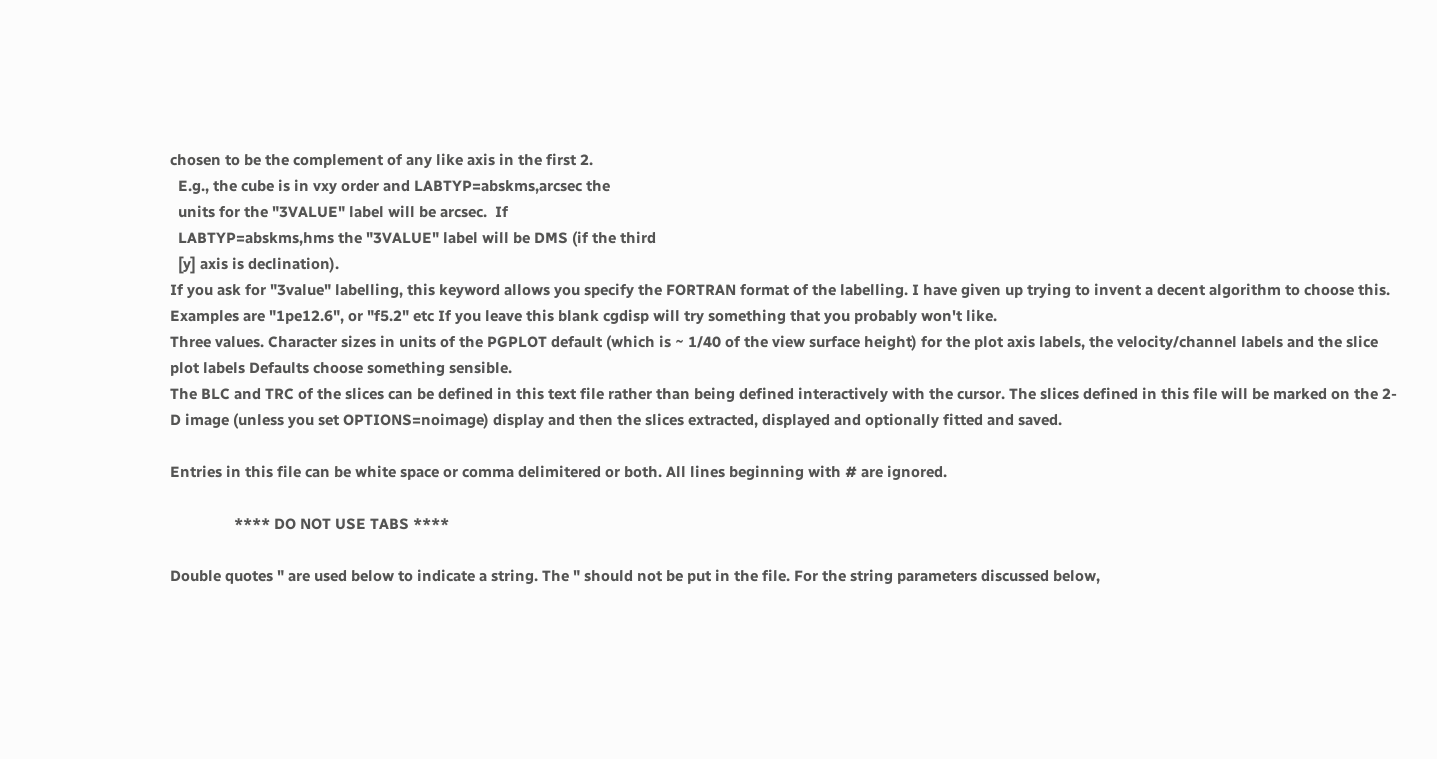chosen to be the complement of any like axis in the first 2.
  E.g., the cube is in vxy order and LABTYP=abskms,arcsec the
  units for the "3VALUE" label will be arcsec.  If
  LABTYP=abskms,hms the "3VALUE" label will be DMS (if the third
  [y] axis is declination).
If you ask for "3value" labelling, this keyword allows you specify the FORTRAN format of the labelling. I have given up trying to invent a decent algorithm to choose this. Examples are "1pe12.6", or "f5.2" etc If you leave this blank cgdisp will try something that you probably won't like.
Three values. Character sizes in units of the PGPLOT default (which is ~ 1/40 of the view surface height) for the plot axis labels, the velocity/channel labels and the slice plot labels Defaults choose something sensible.
The BLC and TRC of the slices can be defined in this text file rather than being defined interactively with the cursor. The slices defined in this file will be marked on the 2-D image (unless you set OPTIONS=noimage) display and then the slices extracted, displayed and optionally fitted and saved.

Entries in this file can be white space or comma delimitered or both. All lines beginning with # are ignored.

                **** DO NOT USE TABS ****

Double quotes " are used below to indicate a string. The " should not be put in the file. For the string parameters discussed below,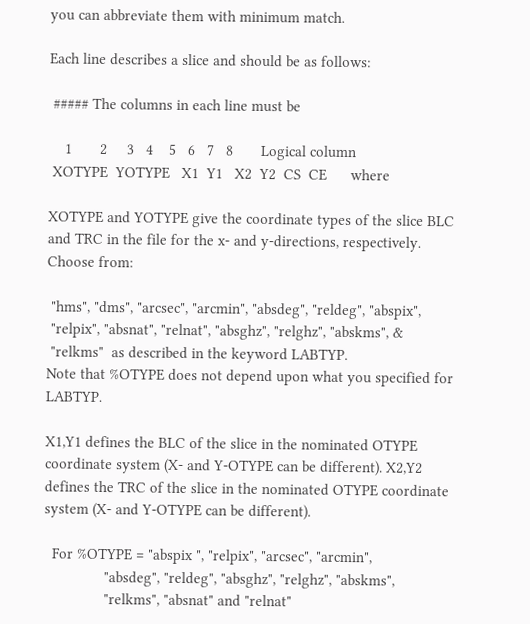you can abbreviate them with minimum match.

Each line describes a slice and should be as follows:

 ##### The columns in each line must be

    1       2     3   4    5   6   7   8       Logical column
 XOTYPE  YOTYPE   X1  Y1   X2  Y2  CS  CE      where

XOTYPE and YOTYPE give the coordinate types of the slice BLC and TRC in the file for the x- and y-directions, respectively. Choose from:

 "hms", "dms", "arcsec", "arcmin", "absdeg", "reldeg", "abspix",
 "relpix", "absnat", "relnat", "absghz", "relghz", "abskms", &
 "relkms"  as described in the keyword LABTYP.
Note that %OTYPE does not depend upon what you specified for LABTYP.

X1,Y1 defines the BLC of the slice in the nominated OTYPE coordinate system (X- and Y-OTYPE can be different). X2,Y2 defines the TRC of the slice in the nominated OTYPE coordinate system (X- and Y-OTYPE can be different).

  For %OTYPE = "abspix ", "relpix", "arcsec", "arcmin",
               "absdeg", "reldeg", "absghz", "relghz", "abskms",
               "relkms", "absnat" and "relnat"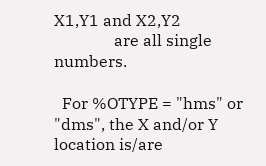X1,Y1 and X2,Y2
               are all single numbers.

  For %OTYPE = "hms" or "dms", the X and/or Y location is/are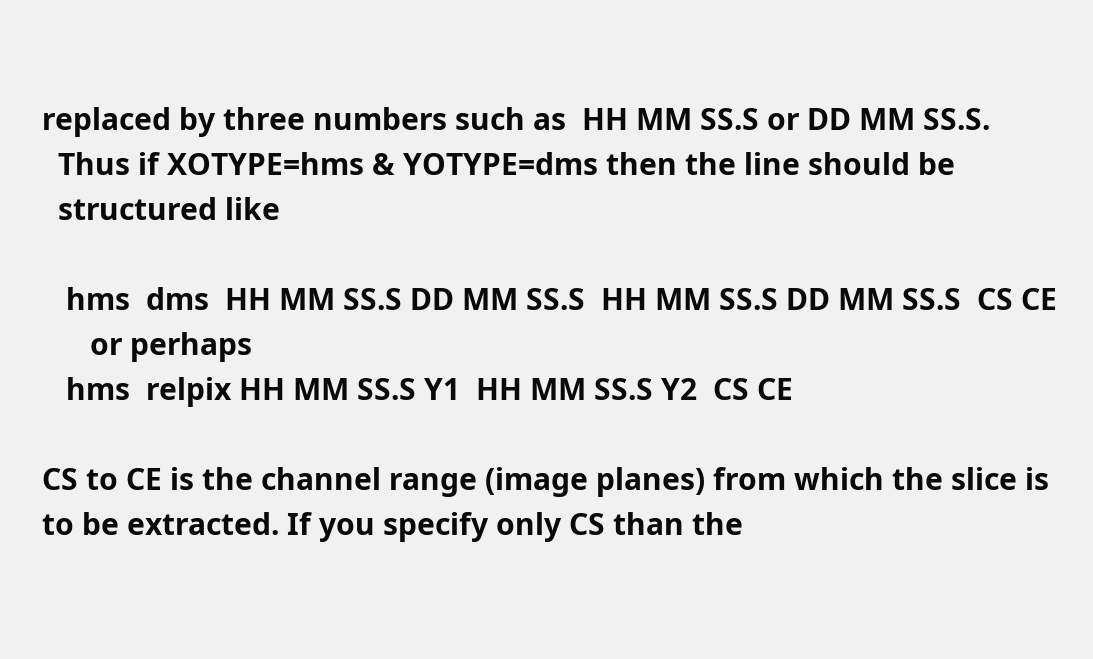replaced by three numbers such as  HH MM SS.S or DD MM SS.S.
  Thus if XOTYPE=hms & YOTYPE=dms then the line should be
  structured like

   hms  dms  HH MM SS.S DD MM SS.S  HH MM SS.S DD MM SS.S  CS CE
      or perhaps
   hms  relpix HH MM SS.S Y1  HH MM SS.S Y2  CS CE

CS to CE is the channel range (image planes) from which the slice is to be extracted. If you specify only CS than the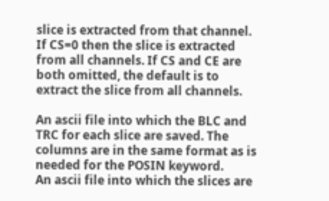slice is extracted from that channel. If CS=0 then the slice is extracted from all channels. If CS and CE are both omitted, the default is to extract the slice from all channels.

An ascii file into which the BLC and TRC for each slice are saved. The columns are in the same format as is needed for the POSIN keyword.
An ascii file into which the slices are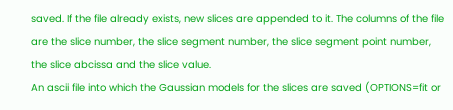saved. If the file already exists, new slices are appended to it. The columns of the file are the slice number, the slice segment number, the slice segment point number, the slice abcissa and the slice value.
An ascii file into which the Gaussian models for the slices are saved (OPTIONS=fit or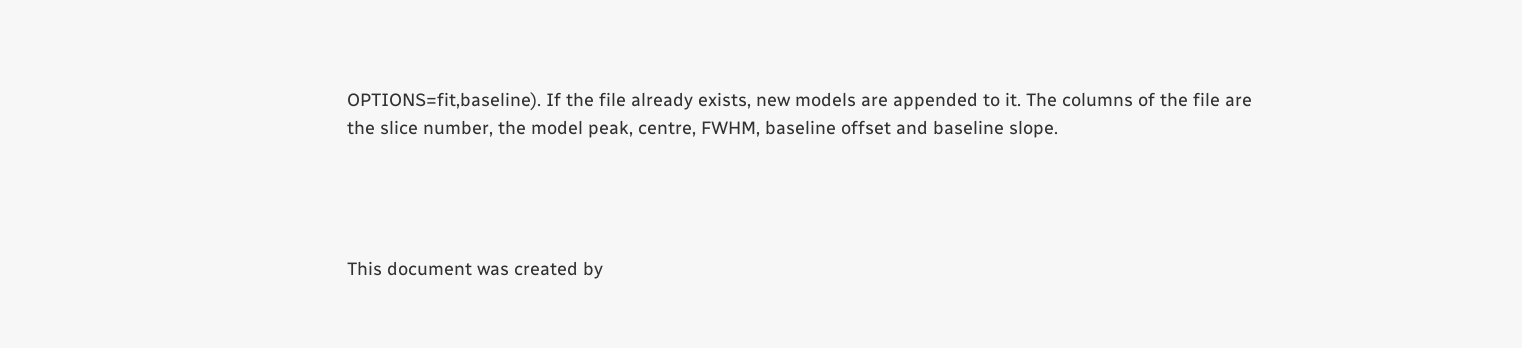OPTIONS=fit,baseline). If the file already exists, new models are appended to it. The columns of the file are the slice number, the model peak, centre, FWHM, baseline offset and baseline slope.




This document was created by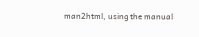man2html, using the manual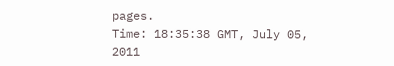pages.
Time: 18:35:38 GMT, July 05, 2011